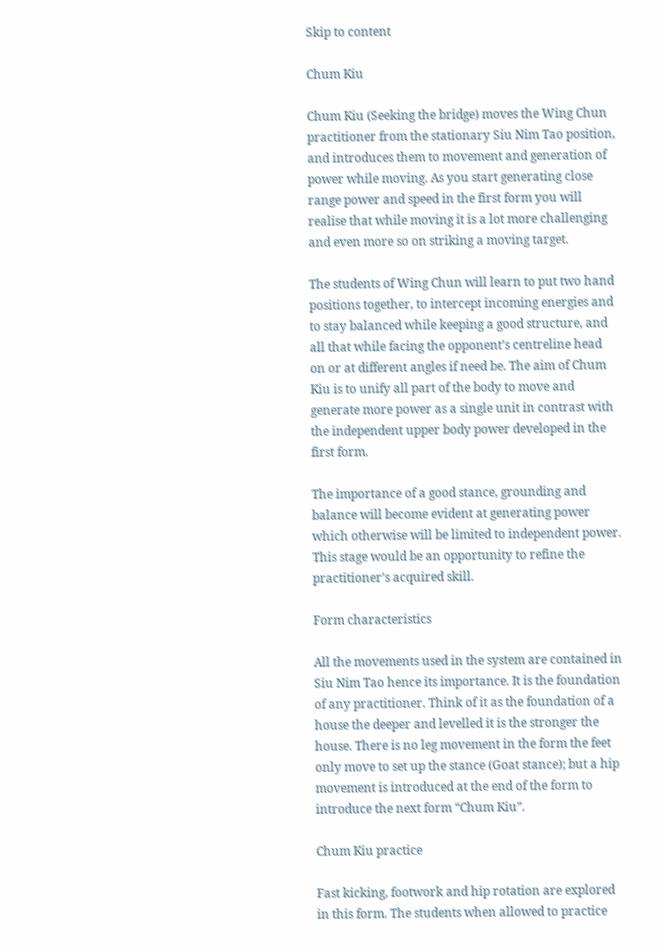Skip to content

Chum Kiu

Chum Kiu (Seeking the bridge) moves the Wing Chun practitioner from the stationary Siu Nim Tao position, and introduces them to movement and generation of power while moving. As you start generating close range power and speed in the first form you will realise that while moving it is a lot more challenging and even more so on striking a moving target.

The students of Wing Chun will learn to put two hand positions together, to intercept incoming energies and to stay balanced while keeping a good structure, and all that while facing the opponent’s centreline head on or at different angles if need be. The aim of Chum Kiu is to unify all part of the body to move and generate more power as a single unit in contrast with the independent upper body power developed in the first form.

The importance of a good stance, grounding and balance will become evident at generating power which otherwise will be limited to independent power. This stage would be an opportunity to refine the practitioner’s acquired skill.

Form characteristics

All the movements used in the system are contained in Siu Nim Tao hence its importance. It is the foundation of any practitioner. Think of it as the foundation of a house the deeper and levelled it is the stronger the house. There is no leg movement in the form the feet only move to set up the stance (Goat stance); but a hip movement is introduced at the end of the form to introduce the next form “Chum Kiu”.

Chum Kiu practice

Fast kicking, footwork and hip rotation are explored in this form. The students when allowed to practice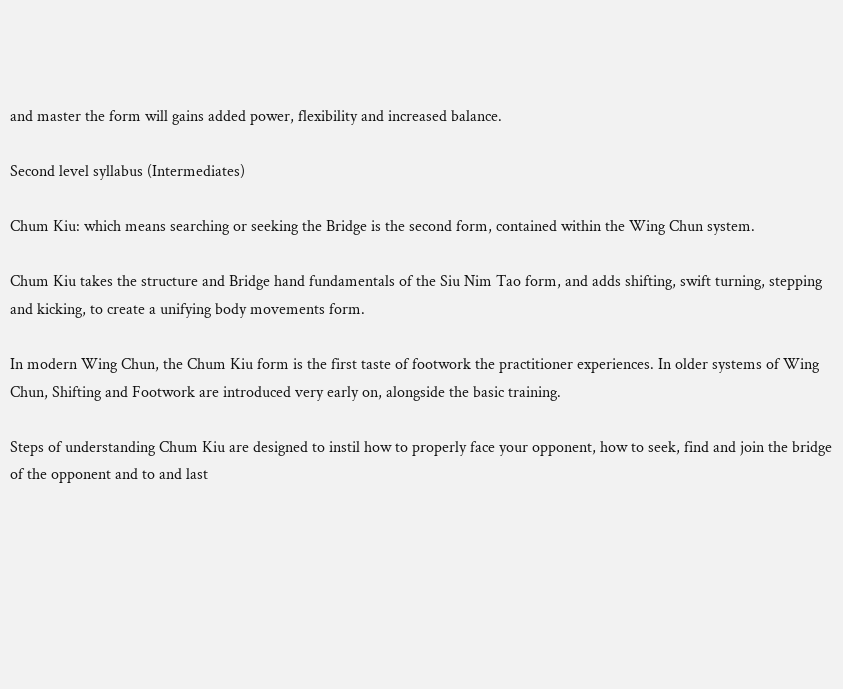and master the form will gains added power, flexibility and increased balance.

Second level syllabus (Intermediates)

Chum Kiu: which means searching or seeking the Bridge is the second form, contained within the Wing Chun system.

Chum Kiu takes the structure and Bridge hand fundamentals of the Siu Nim Tao form, and adds shifting, swift turning, stepping and kicking, to create a unifying body movements form.

In modern Wing Chun, the Chum Kiu form is the first taste of footwork the practitioner experiences. In older systems of Wing Chun, Shifting and Footwork are introduced very early on, alongside the basic training.

Steps of understanding Chum Kiu are designed to instil how to properly face your opponent, how to seek, find and join the bridge of the opponent and to and last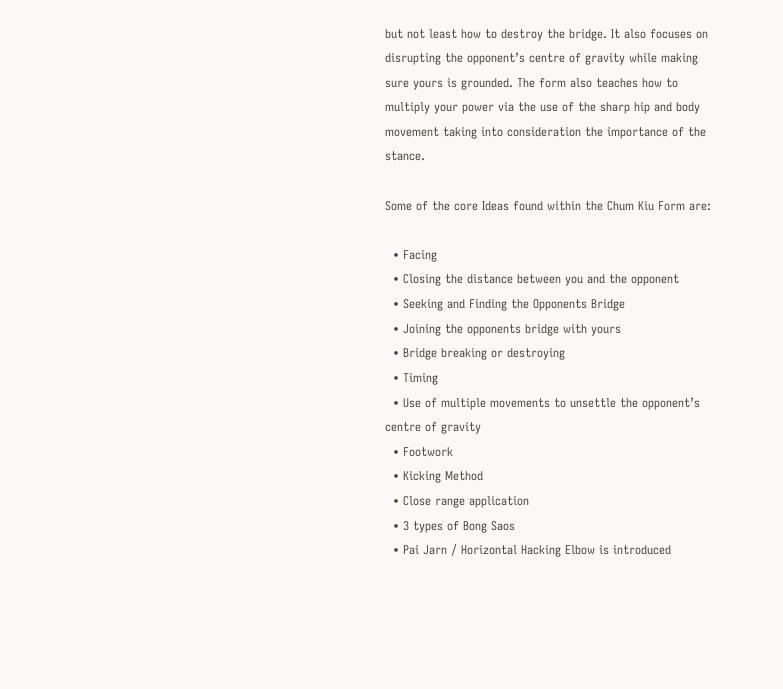but not least how to destroy the bridge. It also focuses on disrupting the opponent’s centre of gravity while making sure yours is grounded. The form also teaches how to multiply your power via the use of the sharp hip and body movement taking into consideration the importance of the stance.

Some of the core Ideas found within the Chum Kiu Form are:

  • Facing
  • Closing the distance between you and the opponent
  • Seeking and Finding the Opponents Bridge
  • Joining the opponents bridge with yours
  • Bridge breaking or destroying
  • Timing
  • Use of multiple movements to unsettle the opponent’s centre of gravity
  • Footwork
  • Kicking Method
  • Close range application
  • 3 types of Bong Saos
  • Pai Jarn / Horizontal Hacking Elbow is introduced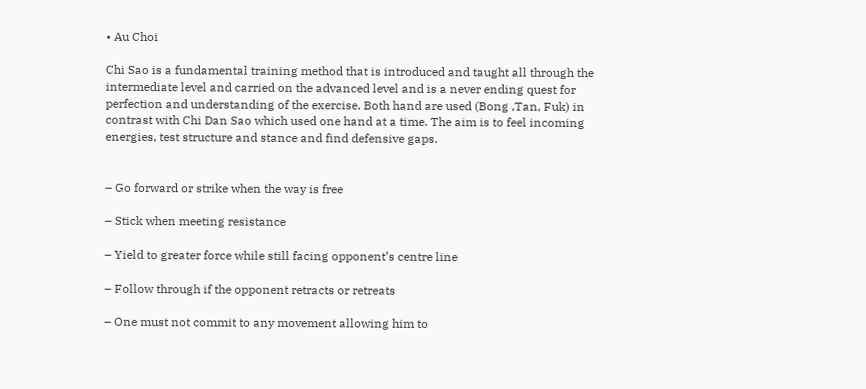• Au Choi

Chi Sao is a fundamental training method that is introduced and taught all through the intermediate level and carried on the advanced level and is a never ending quest for perfection and understanding of the exercise. Both hand are used (Bong ,Tan, Fuk) in contrast with Chi Dan Sao which used one hand at a time. The aim is to feel incoming energies, test structure and stance and find defensive gaps.


– Go forward or strike when the way is free

– Stick when meeting resistance

– Yield to greater force while still facing opponent’s centre line

– Follow through if the opponent retracts or retreats

– One must not commit to any movement allowing him to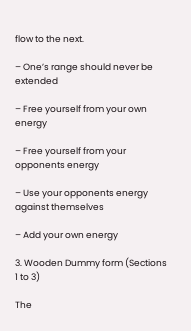flow to the next.

– One’s range should never be extended

– Free yourself from your own energy

– Free yourself from your opponents energy

– Use your opponents energy against themselves

– Add your own energy

3. Wooden Dummy form (Sections 1 to 3)

The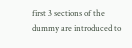first 3 sections of the dummy are introduced to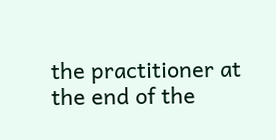the practitioner at the end of the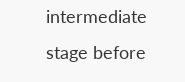intermediate stage before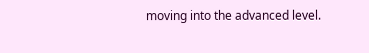moving into the advanced level.